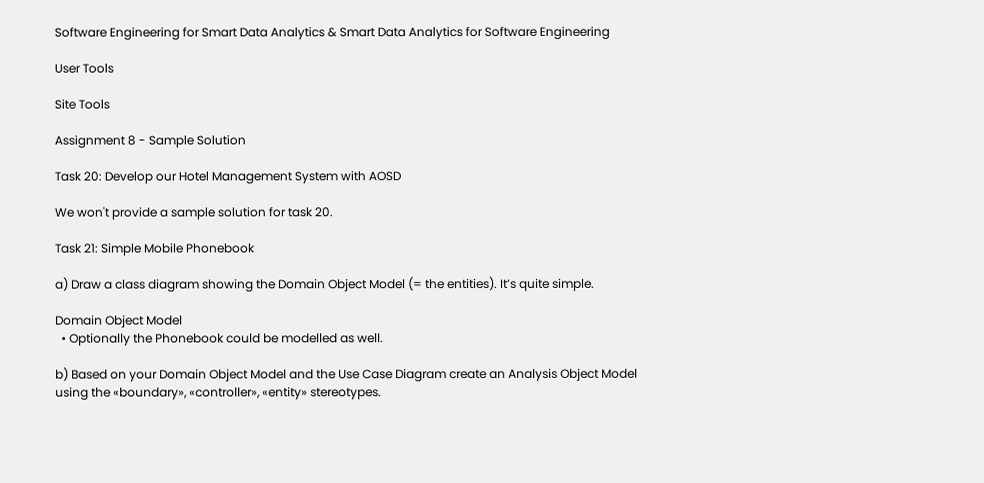Software Engineering for Smart Data Analytics & Smart Data Analytics for Software Engineering

User Tools

Site Tools

Assignment 8 - Sample Solution

Task 20: Develop our Hotel Management System with AOSD

We won't provide a sample solution for task 20.

Task 21: Simple Mobile Phonebook

a) Draw a class diagram showing the Domain Object Model (= the entities). It’s quite simple.

Domain Object Model
  • Optionally the Phonebook could be modelled as well.

b) Based on your Domain Object Model and the Use Case Diagram create an Analysis Object Model using the «boundary», «controller», «entity» stereotypes.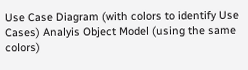Use Case Diagram (with colors to identify Use Cases) Analyis Object Model (using the same colors)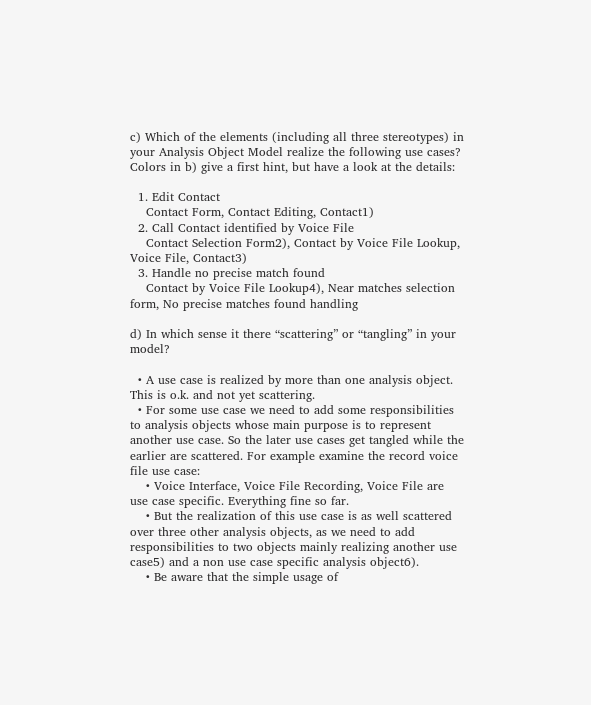c) Which of the elements (including all three stereotypes) in your Analysis Object Model realize the following use cases?
Colors in b) give a first hint, but have a look at the details:

  1. Edit Contact
    Contact Form, Contact Editing, Contact1)
  2. Call Contact identified by Voice File
    Contact Selection Form2), Contact by Voice File Lookup, Voice File, Contact3)
  3. Handle no precise match found
    Contact by Voice File Lookup4), Near matches selection form, No precise matches found handling

d) In which sense it there “scattering” or “tangling” in your model?

  • A use case is realized by more than one analysis object. This is o.k. and not yet scattering.
  • For some use case we need to add some responsibilities to analysis objects whose main purpose is to represent another use case. So the later use cases get tangled while the earlier are scattered. For example examine the record voice file use case:
    • Voice Interface, Voice File Recording, Voice File are use case specific. Everything fine so far.
    • But the realization of this use case is as well scattered over three other analysis objects, as we need to add responsibilities to two objects mainly realizing another use case5) and a non use case specific analysis object6).
    • Be aware that the simple usage of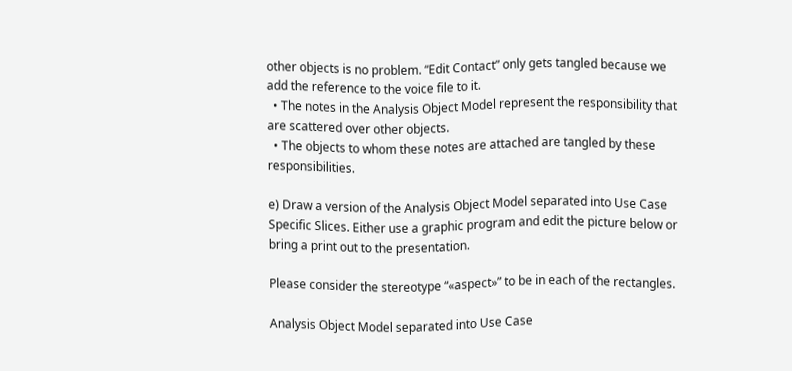other objects is no problem. “Edit Contact” only gets tangled because we add the reference to the voice file to it.
  • The notes in the Analysis Object Model represent the responsibility that are scattered over other objects.
  • The objects to whom these notes are attached are tangled by these responsibilities.

e) Draw a version of the Analysis Object Model separated into Use Case Specific Slices. Either use a graphic program and edit the picture below or bring a print out to the presentation.

Please consider the stereotype “«aspect»” to be in each of the rectangles.

Analysis Object Model separated into Use Case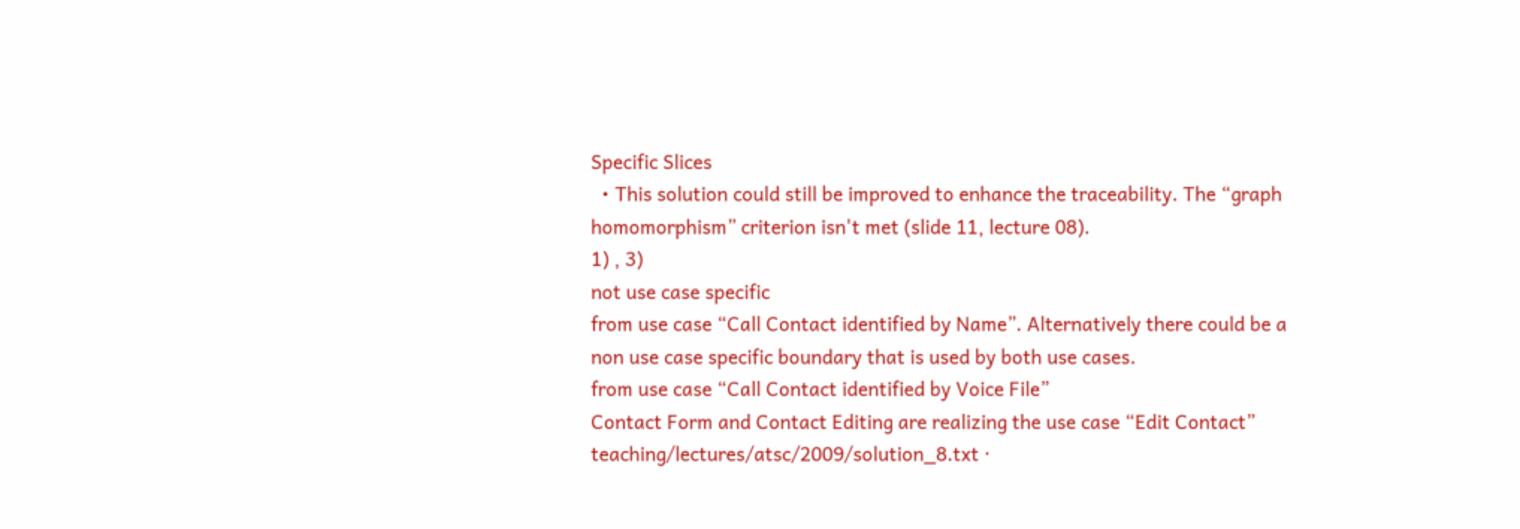Specific Slices
  • This solution could still be improved to enhance the traceability. The “graph homomorphism” criterion isn't met (slide 11, lecture 08).
1) , 3)
not use case specific
from use case “Call Contact identified by Name”. Alternatively there could be a non use case specific boundary that is used by both use cases.
from use case “Call Contact identified by Voice File”
Contact Form and Contact Editing are realizing the use case “Edit Contact”
teaching/lectures/atsc/2009/solution_8.txt ·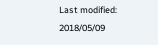Last modified: 2018/05/09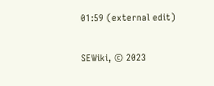01:59 (external edit)

SEWiki, © 2023